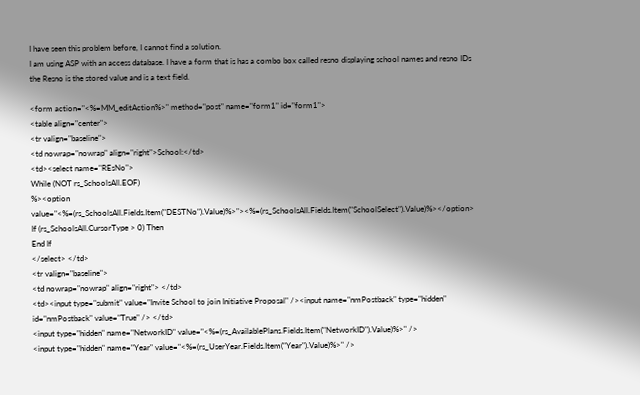I have seen this problem before, I cannot find a solution.
I am using ASP with an access database. I have a form that is has a combo box called resno displaying school names and resno IDs the Resno is the stored value and is a text field.

<form action="<%=MM_editAction%>" method="post" name="form1" id="form1">
<table align="center">
<tr valign="baseline">
<td nowrap="nowrap" align="right">School:</td>
<td><select name="REsNo">
While (NOT rs_SchoolsAll.EOF)
%><option value="<%=(rs_SchoolsAll.Fields.Item("DESTNo").Value)%>"><%=(rs_SchoolsAll.Fields.Item("SchoolSelect").Value)%></option>
If (rs_SchoolsAll.CursorType > 0) Then
End If
</select> </td>
<tr valign="baseline">
<td nowrap="nowrap" align="right"> </td>
<td><input type="submit" value="Invite School to join Initiative Proposal" /><input name="nmPostback" type="hidden" id="nmPostback" value="True" /> </td>
<input type="hidden" name="NetworkID" value="<%=(rs_AvailablePlans.Fields.Item("NetworkID").Value)%>" />
<input type="hidden" name="Year" value="<%=(rs_UserYear.Fields.Item("Year").Value)%>" />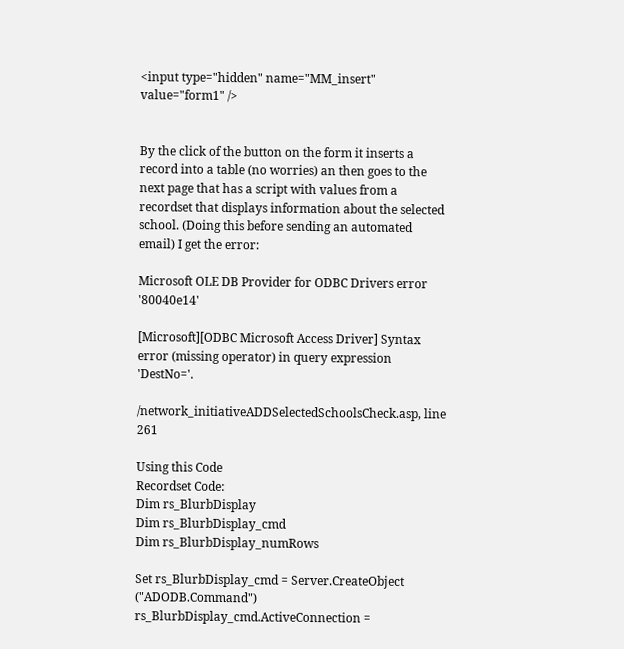<input type="hidden" name="MM_insert" value="form1" />


By the click of the button on the form it inserts a record into a table (no worries) an then goes to the next page that has a script with values from a recordset that displays information about the selected school. (Doing this before sending an automated email) I get the error:

Microsoft OLE DB Provider for ODBC Drivers error '80040e14'

[Microsoft][ODBC Microsoft Access Driver] Syntax error (missing operator) in query expression 'DestNo='.

/network_initiativeADDSelectedSchoolsCheck.asp, line 261

Using this Code
Recordset Code:
Dim rs_BlurbDisplay
Dim rs_BlurbDisplay_cmd
Dim rs_BlurbDisplay_numRows

Set rs_BlurbDisplay_cmd = Server.CreateObject ("ADODB.Command")
rs_BlurbDisplay_cmd.ActiveConnection =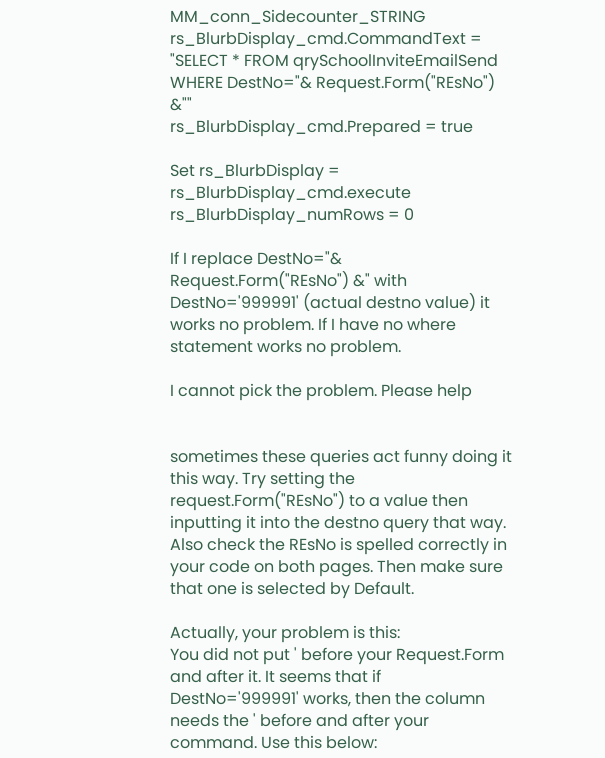MM_conn_Sidecounter_STRING
rs_BlurbDisplay_cmd.CommandText = "SELECT * FROM qrySchoolInviteEmailSend WHERE DestNo="& Request.Form("REsNo") &""
rs_BlurbDisplay_cmd.Prepared = true

Set rs_BlurbDisplay = rs_BlurbDisplay_cmd.execute
rs_BlurbDisplay_numRows = 0

If I replace DestNo="& Request.Form("REsNo") &" with DestNo='999991' (actual destno value) it works no problem. If I have no where statement works no problem.

I cannot pick the problem. Please help


sometimes these queries act funny doing it this way. Try setting the request.Form("REsNo") to a value then inputting it into the destno query that way. Also check the REsNo is spelled correctly in your code on both pages. Then make sure that one is selected by Default.

Actually, your problem is this:
You did not put ' before your Request.Form and after it. It seems that if DestNo='999991' works, then the column needs the ' before and after your command. Use this below: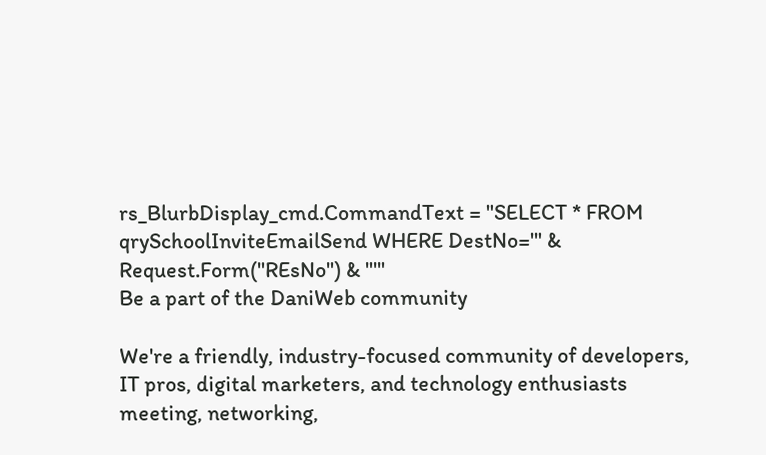rs_BlurbDisplay_cmd.CommandText = "SELECT * FROM qrySchoolInviteEmailSend WHERE DestNo='" & Request.Form("REsNo") & "'"
Be a part of the DaniWeb community

We're a friendly, industry-focused community of developers, IT pros, digital marketers, and technology enthusiasts meeting, networking,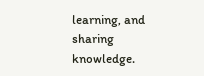learning, and sharing knowledge.